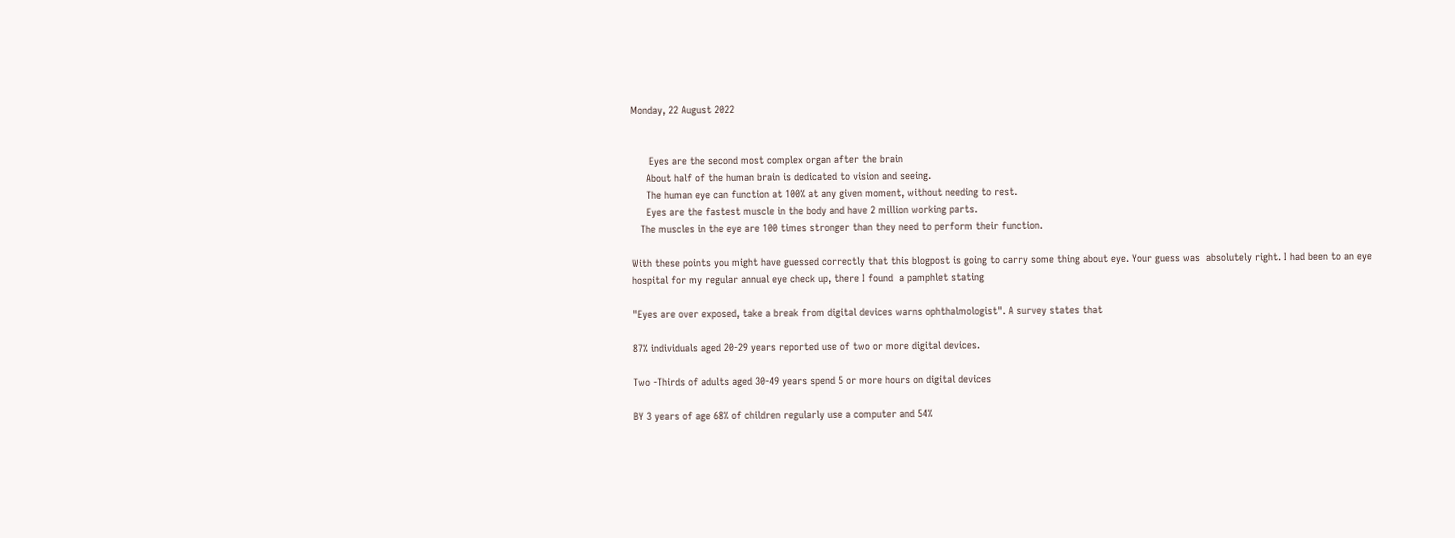Monday, 22 August 2022


      Eyes are the second most complex organ after the brain
     About half of the human brain is dedicated to vision and seeing.
     The human eye can function at 100% at any given moment, without needing to rest.
     Eyes are the fastest muscle in the body and have 2 million working parts.
   The muscles in the eye are 100 times stronger than they need to perform their function.

With these points you might have guessed correctly that this blogpost is going to carry some thing about eye. Your guess was  absolutely right. I had been to an eye hospital for my regular annual eye check up, there I found  a pamphlet stating

"Eyes are over exposed, take a break from digital devices warns ophthalmologist". A survey states that

87% individuals aged 20-29 years reported use of two or more digital devices.

Two -Thirds of adults aged 30-49 years spend 5 or more hours on digital devices

BY 3 years of age 68% of children regularly use a computer and 54%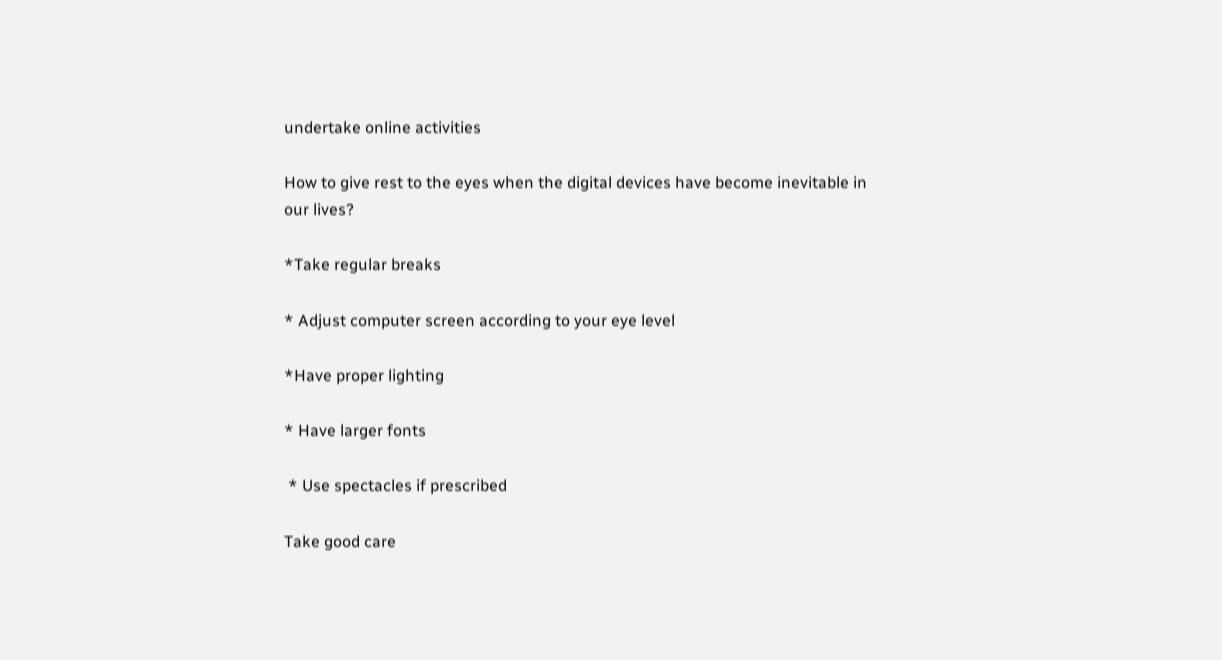undertake online activities

How to give rest to the eyes when the digital devices have become inevitable in our lives?

*Take regular breaks

* Adjust computer screen according to your eye level

*Have proper lighting

* Have larger fonts

 * Use spectacles if prescribed

Take good care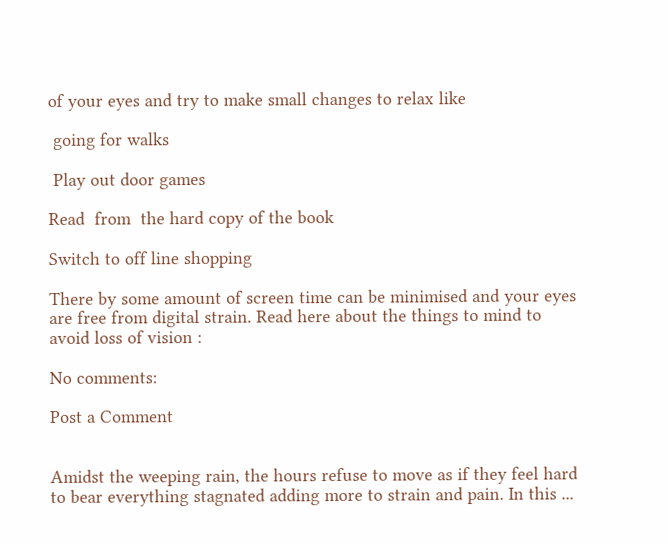of your eyes and try to make small changes to relax like

 going for walks

 Play out door games

Read  from  the hard copy of the book

Switch to off line shopping

There by some amount of screen time can be minimised and your eyes are free from digital strain. Read here about the things to mind to avoid loss of vision :

No comments:

Post a Comment


Amidst the weeping rain, the hours refuse to move as if they feel hard to bear everything stagnated adding more to strain and pain. In this ...